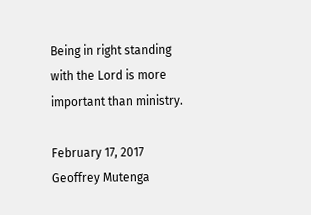Being in right standing with the Lord is more important than ministry.

February 17, 2017 Geoffrey Mutenga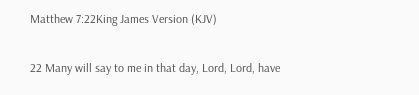Matthew 7:22King James Version (KJV)

22 Many will say to me in that day, Lord, Lord, have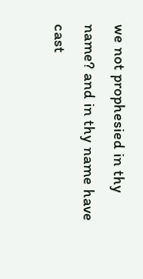we not prophesied in thy name? and in thy name have cast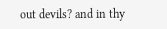out devils? and in thy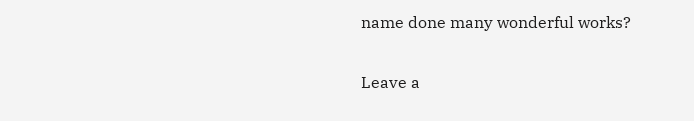name done many wonderful works?

Leave a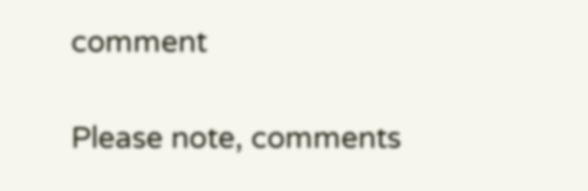comment

Please note, comments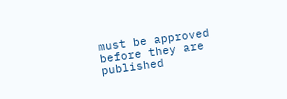must be approved before they are published